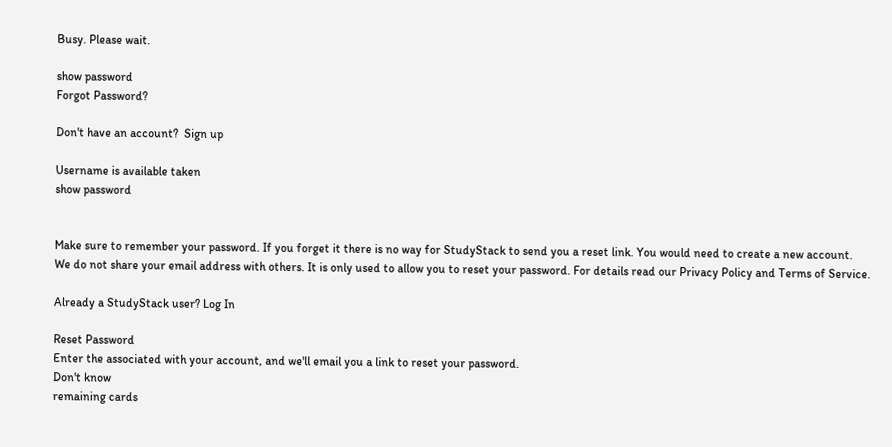Busy. Please wait.

show password
Forgot Password?

Don't have an account?  Sign up

Username is available taken
show password


Make sure to remember your password. If you forget it there is no way for StudyStack to send you a reset link. You would need to create a new account.
We do not share your email address with others. It is only used to allow you to reset your password. For details read our Privacy Policy and Terms of Service.

Already a StudyStack user? Log In

Reset Password
Enter the associated with your account, and we'll email you a link to reset your password.
Don't know
remaining cards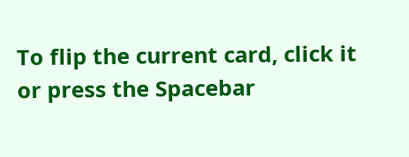To flip the current card, click it or press the Spacebar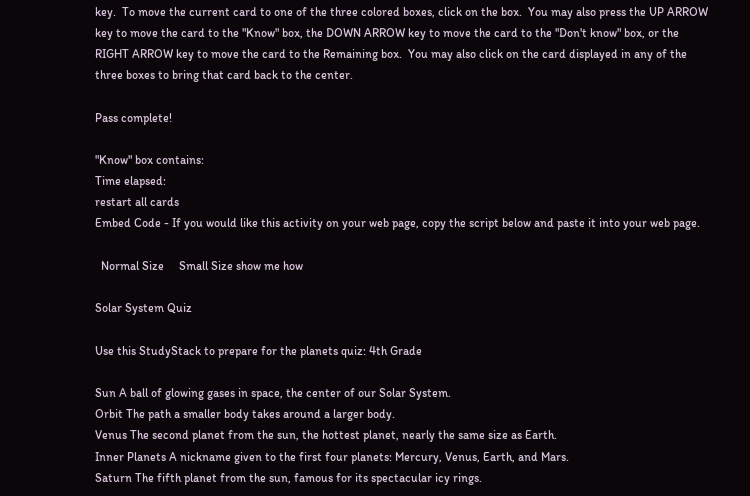key.  To move the current card to one of the three colored boxes, click on the box.  You may also press the UP ARROW key to move the card to the "Know" box, the DOWN ARROW key to move the card to the "Don't know" box, or the RIGHT ARROW key to move the card to the Remaining box.  You may also click on the card displayed in any of the three boxes to bring that card back to the center.

Pass complete!

"Know" box contains:
Time elapsed:
restart all cards
Embed Code - If you would like this activity on your web page, copy the script below and paste it into your web page.

  Normal Size     Small Size show me how

Solar System Quiz

Use this StudyStack to prepare for the planets quiz: 4th Grade

Sun A ball of glowing gases in space, the center of our Solar System.
Orbit The path a smaller body takes around a larger body.
Venus The second planet from the sun, the hottest planet, nearly the same size as Earth.
Inner Planets A nickname given to the first four planets: Mercury, Venus, Earth, and Mars.
Saturn The fifth planet from the sun, famous for its spectacular icy rings.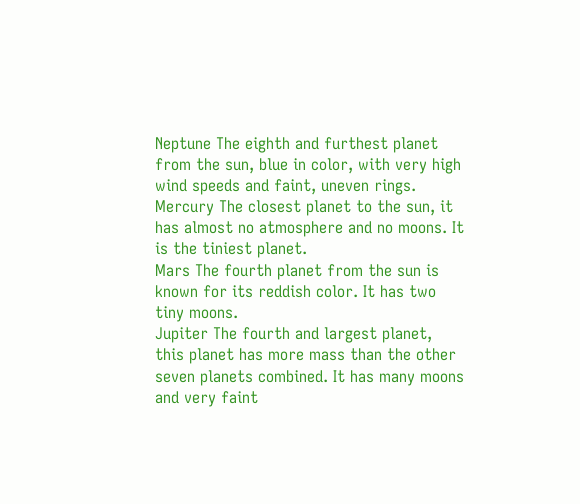Neptune The eighth and furthest planet from the sun, blue in color, with very high wind speeds and faint, uneven rings.
Mercury The closest planet to the sun, it has almost no atmosphere and no moons. It is the tiniest planet.
Mars The fourth planet from the sun is known for its reddish color. It has two tiny moons.
Jupiter The fourth and largest planet, this planet has more mass than the other seven planets combined. It has many moons and very faint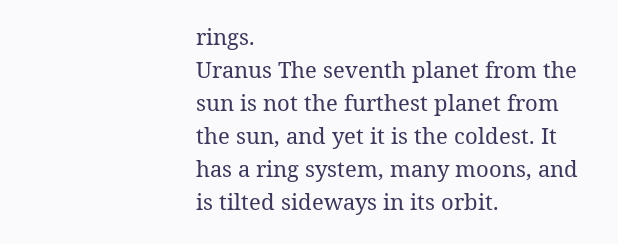rings.
Uranus The seventh planet from the sun is not the furthest planet from the sun, and yet it is the coldest. It has a ring system, many moons, and is tilted sideways in its orbit.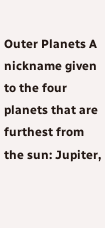Outer Planets A nickname given to the four planets that are furthest from the sun: Jupiter,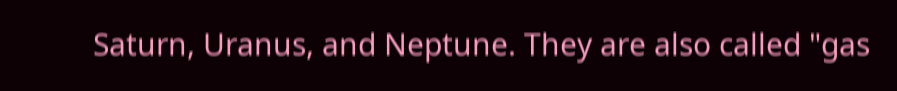Saturn, Uranus, and Neptune. They are also called "gas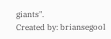giants".
Created by: briansegool